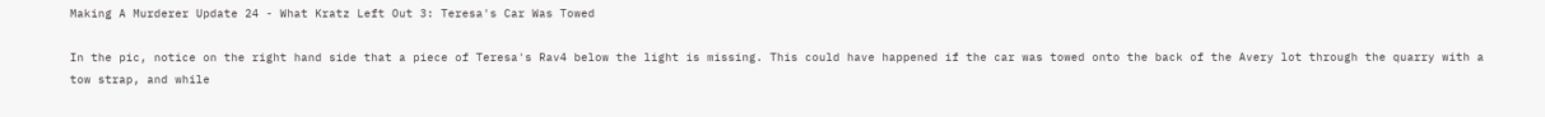Making A Murderer Update 24 - What Kratz Left Out 3: Teresa's Car Was Towed

In the pic, notice on the right hand side that a piece of Teresa's Rav4 below the light is missing. This could have happened if the car was towed onto the back of the Avery lot through the quarry with a tow strap, and while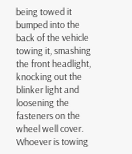being towed it bumped into the back of the vehicle towing it, smashing the front headlight, knocking out the blinker light and loosening the fasteners on the wheel well cover. Whoever is towing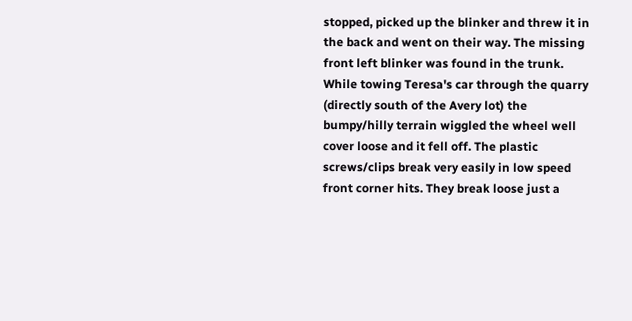stopped, picked up the blinker and threw it in the back and went on their way. The missing front left blinker was found in the trunk. While towing Teresa's car through the quarry (directly south of the Avery lot) the bumpy/hilly terrain wiggled the wheel well cover loose and it fell off. The plastic screws/clips break very easily in low speed front corner hits. They break loose just a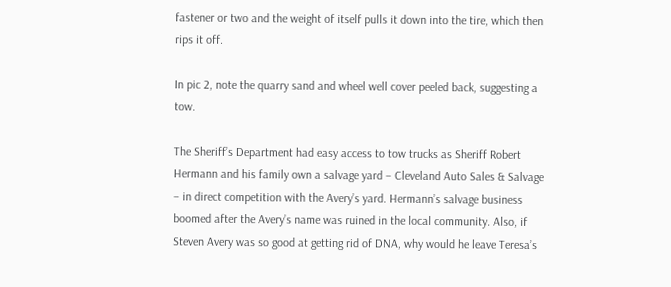fastener or two and the weight of itself pulls it down into the tire, which then rips it off.

In pic 2, note the quarry sand and wheel well cover peeled back, suggesting a tow.

The Sheriff’s Department had easy access to tow trucks as Sheriff Robert Hermann and his family own a salvage yard – Cleveland Auto Sales & Salvage – in direct competition with the Avery’s yard. Hermann’s salvage business boomed after the Avery’s name was ruined in the local community. Also, if Steven Avery was so good at getting rid of DNA, why would he leave Teresa’s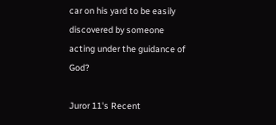car on his yard to be easily discovered by someone acting under the guidance of God?

Juror 11's Recent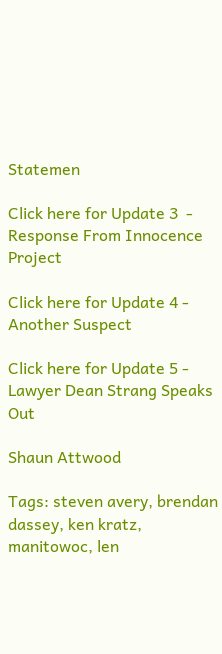Statemen

Click here for Update 3  - Response From Innocence Project

Click here for Update 4 - Another Suspect

Click here for Update 5 - Lawyer Dean Strang Speaks Out

Shaun Attwood

Tags: steven avery, brendan dassey, ken kratz, manitowoc, len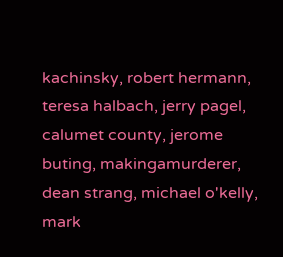kachinsky, robert hermann, teresa halbach, jerry pagel, calumet county, jerome buting, makingamurderer, dean strang, michael o'kelly, mark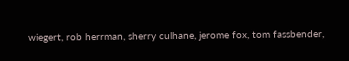wiegert, rob herrman, sherry culhane, jerome fox, tom fassbender,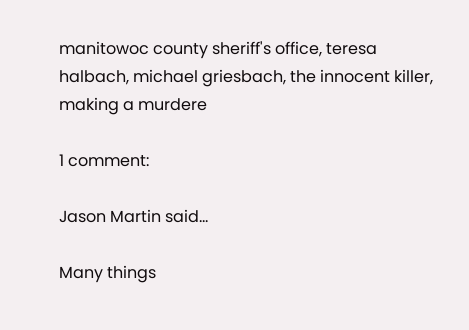manitowoc county sheriff's office, teresa halbach, michael griesbach, the innocent killer, making a murdere

1 comment:

Jason Martin said...

Many things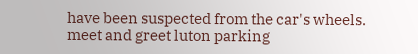have been suspected from the car's wheels.
meet and greet luton parking